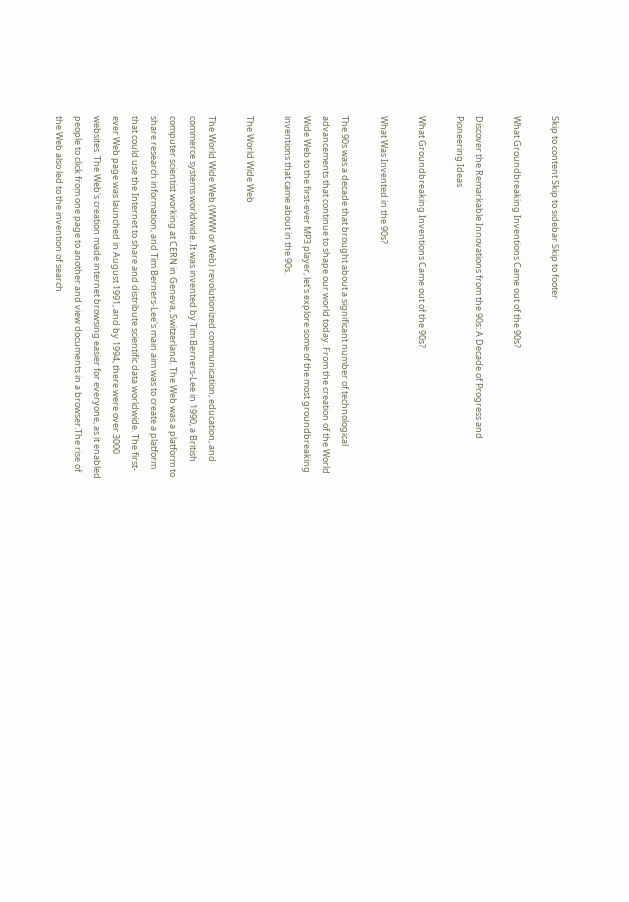Skip to content Skip to sidebar Skip to footer

What Groundbreaking Inventions Came out of the 90s?

Discover the Remarkable Innovations from the 90s: A Decade of Progress and Pioneering Ideas

What Groundbreaking Inventions Came out of the 90s?

What Was Invented in the 90s?

The 90s was a decade that brought about a significant number of technological advancements that continue to shape our world today. From the creation of the World Wide Web to the first-ever MP3 player, let's explore some of the most groundbreaking inventions that came about in the 90s.

The World Wide Web

The World Wide Web (WWW or Web) revolutionized communication, education, and commerce systems worldwide. It was invented by Tim Berners-Lee in 1990, a British computer scientist working at CERN in Geneva, Switzerland. The Web was a platform to share research information, and Tim Berners-Lee's main aim was to create a platform that could use the Internet to share and distribute scientific data worldwide. The first-ever Web page was launched in August 1991, and by 1994, there were over 3000 websites. The Web's creation made internet browsing easier for everyone, as it enabled people to click from one page to another and view documents in a browser.The rise of the Web also led to the invention of search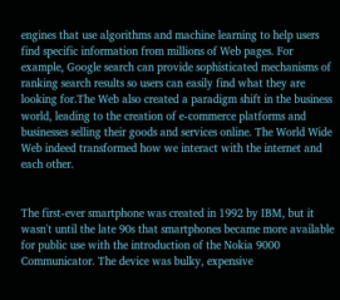engines that use algorithms and machine learning to help users find specific information from millions of Web pages. For example, Google search can provide sophisticated mechanisms of ranking search results so users can easily find what they are looking for.The Web also created a paradigm shift in the business world, leading to the creation of e-commerce platforms and businesses selling their goods and services online. The World Wide Web indeed transformed how we interact with the internet and each other.


The first-ever smartphone was created in 1992 by IBM, but it wasn't until the late 90s that smartphones became more available for public use with the introduction of the Nokia 9000 Communicator. The device was bulky, expensive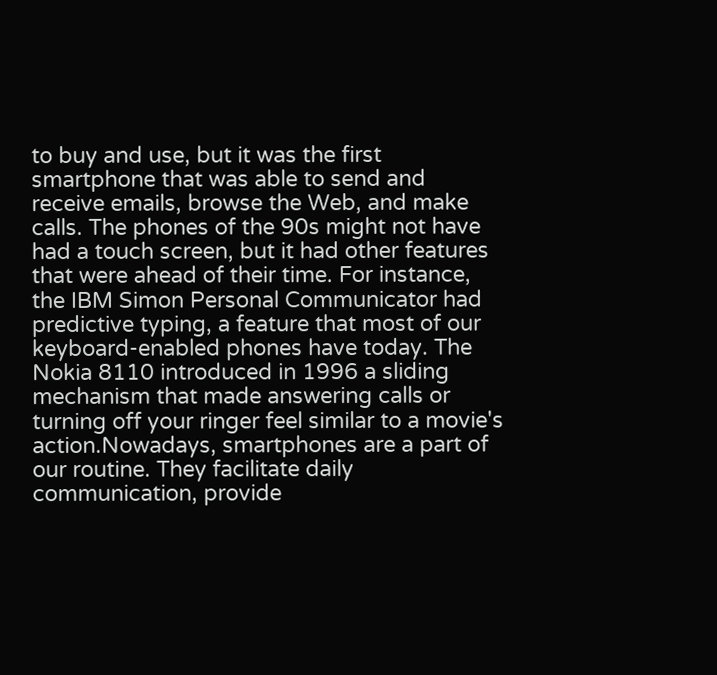to buy and use, but it was the first smartphone that was able to send and receive emails, browse the Web, and make calls. The phones of the 90s might not have had a touch screen, but it had other features that were ahead of their time. For instance, the IBM Simon Personal Communicator had predictive typing, a feature that most of our keyboard-enabled phones have today. The Nokia 8110 introduced in 1996 a sliding mechanism that made answering calls or turning off your ringer feel similar to a movie's action.Nowadays, smartphones are a part of our routine. They facilitate daily communication, provide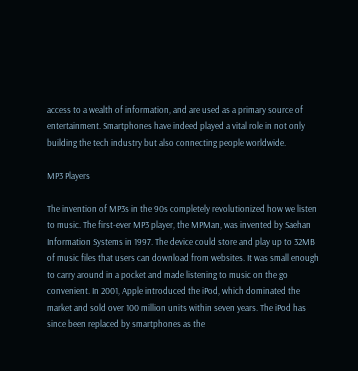access to a wealth of information, and are used as a primary source of entertainment. Smartphones have indeed played a vital role in not only building the tech industry but also connecting people worldwide.

MP3 Players

The invention of MP3s in the 90s completely revolutionized how we listen to music. The first-ever MP3 player, the MPMan, was invented by Saehan Information Systems in 1997. The device could store and play up to 32MB of music files that users can download from websites. It was small enough to carry around in a pocket and made listening to music on the go convenient. In 2001, Apple introduced the iPod, which dominated the market and sold over 100 million units within seven years. The iPod has since been replaced by smartphones as the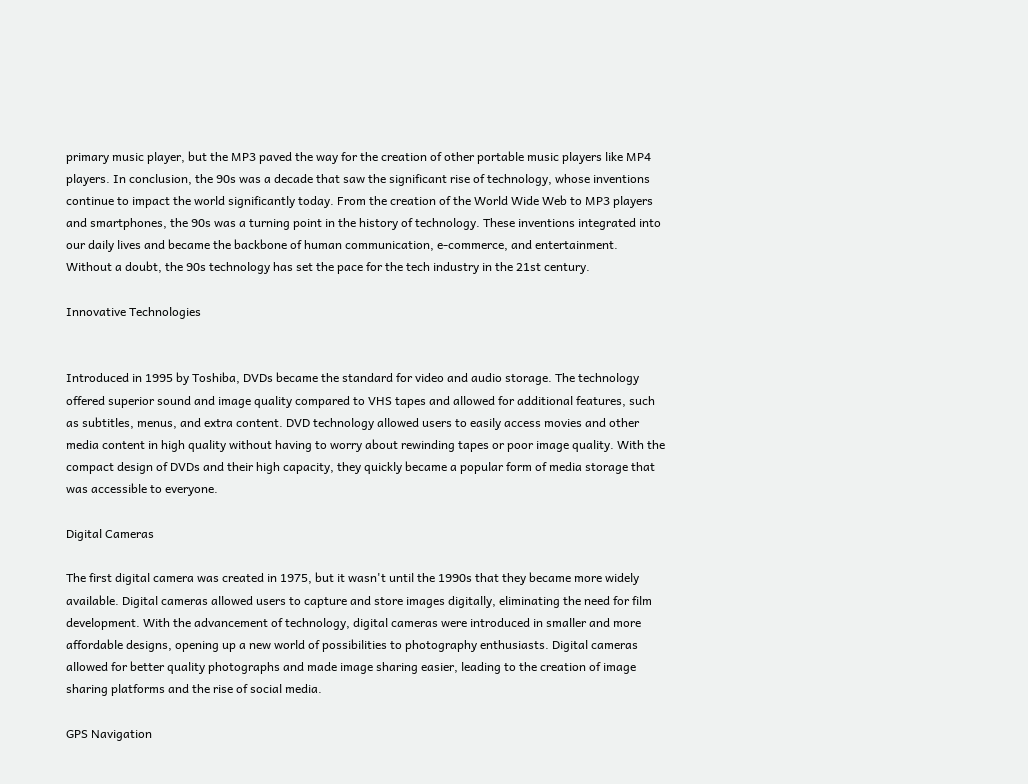primary music player, but the MP3 paved the way for the creation of other portable music players like MP4 players. In conclusion, the 90s was a decade that saw the significant rise of technology, whose inventions continue to impact the world significantly today. From the creation of the World Wide Web to MP3 players and smartphones, the 90s was a turning point in the history of technology. These inventions integrated into our daily lives and became the backbone of human communication, e-commerce, and entertainment. Without a doubt, the 90s technology has set the pace for the tech industry in the 21st century.

Innovative Technologies


Introduced in 1995 by Toshiba, DVDs became the standard for video and audio storage. The technology offered superior sound and image quality compared to VHS tapes and allowed for additional features, such as subtitles, menus, and extra content. DVD technology allowed users to easily access movies and other media content in high quality without having to worry about rewinding tapes or poor image quality. With the compact design of DVDs and their high capacity, they quickly became a popular form of media storage that was accessible to everyone.

Digital Cameras

The first digital camera was created in 1975, but it wasn't until the 1990s that they became more widely available. Digital cameras allowed users to capture and store images digitally, eliminating the need for film development. With the advancement of technology, digital cameras were introduced in smaller and more affordable designs, opening up a new world of possibilities to photography enthusiasts. Digital cameras allowed for better quality photographs and made image sharing easier, leading to the creation of image sharing platforms and the rise of social media.

GPS Navigation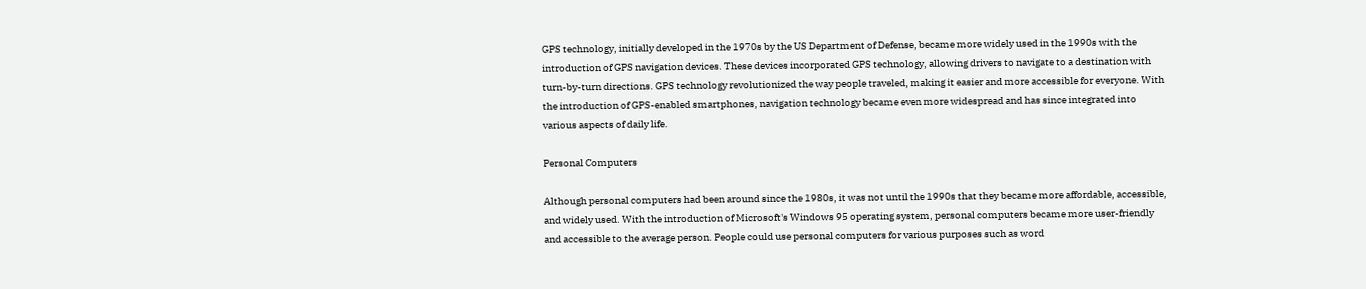GPS technology, initially developed in the 1970s by the US Department of Defense, became more widely used in the 1990s with the introduction of GPS navigation devices. These devices incorporated GPS technology, allowing drivers to navigate to a destination with turn-by-turn directions. GPS technology revolutionized the way people traveled, making it easier and more accessible for everyone. With the introduction of GPS-enabled smartphones, navigation technology became even more widespread and has since integrated into various aspects of daily life.

Personal Computers

Although personal computers had been around since the 1980s, it was not until the 1990s that they became more affordable, accessible, and widely used. With the introduction of Microsoft's Windows 95 operating system, personal computers became more user-friendly and accessible to the average person. People could use personal computers for various purposes such as word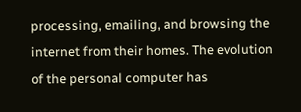processing, emailing, and browsing the internet from their homes. The evolution of the personal computer has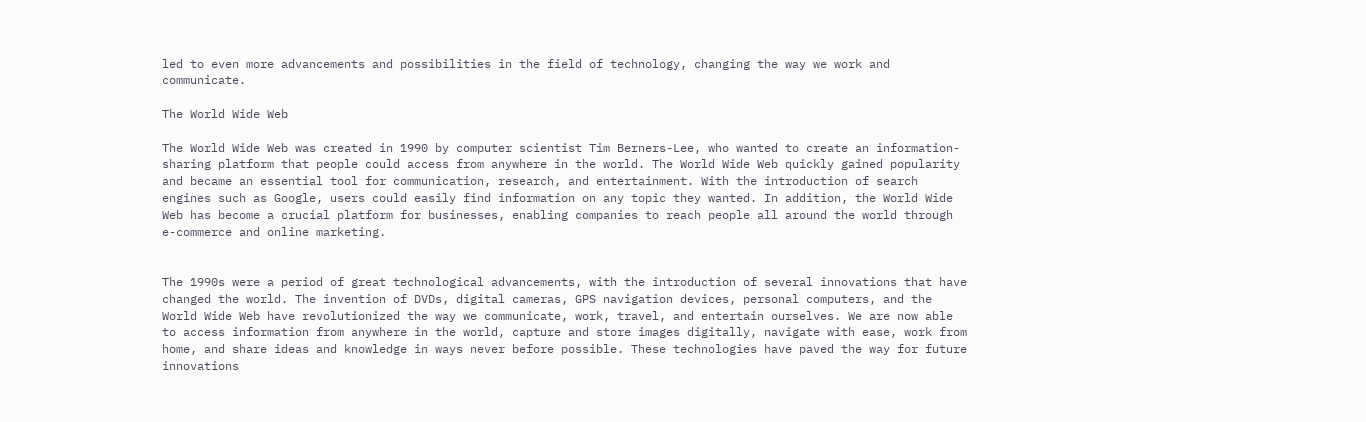led to even more advancements and possibilities in the field of technology, changing the way we work and communicate.

The World Wide Web

The World Wide Web was created in 1990 by computer scientist Tim Berners-Lee, who wanted to create an information-sharing platform that people could access from anywhere in the world. The World Wide Web quickly gained popularity and became an essential tool for communication, research, and entertainment. With the introduction of search engines such as Google, users could easily find information on any topic they wanted. In addition, the World Wide Web has become a crucial platform for businesses, enabling companies to reach people all around the world through e-commerce and online marketing.


The 1990s were a period of great technological advancements, with the introduction of several innovations that have changed the world. The invention of DVDs, digital cameras, GPS navigation devices, personal computers, and the World Wide Web have revolutionized the way we communicate, work, travel, and entertain ourselves. We are now able to access information from anywhere in the world, capture and store images digitally, navigate with ease, work from home, and share ideas and knowledge in ways never before possible. These technologies have paved the way for future innovations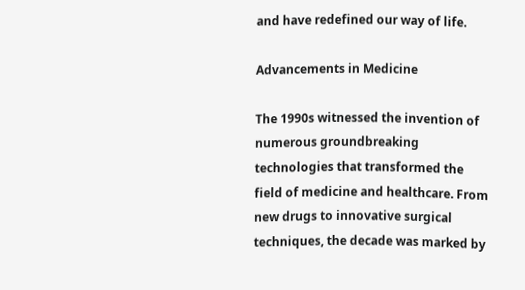and have redefined our way of life.

Advancements in Medicine

The 1990s witnessed the invention of numerous groundbreaking technologies that transformed the field of medicine and healthcare. From new drugs to innovative surgical techniques, the decade was marked by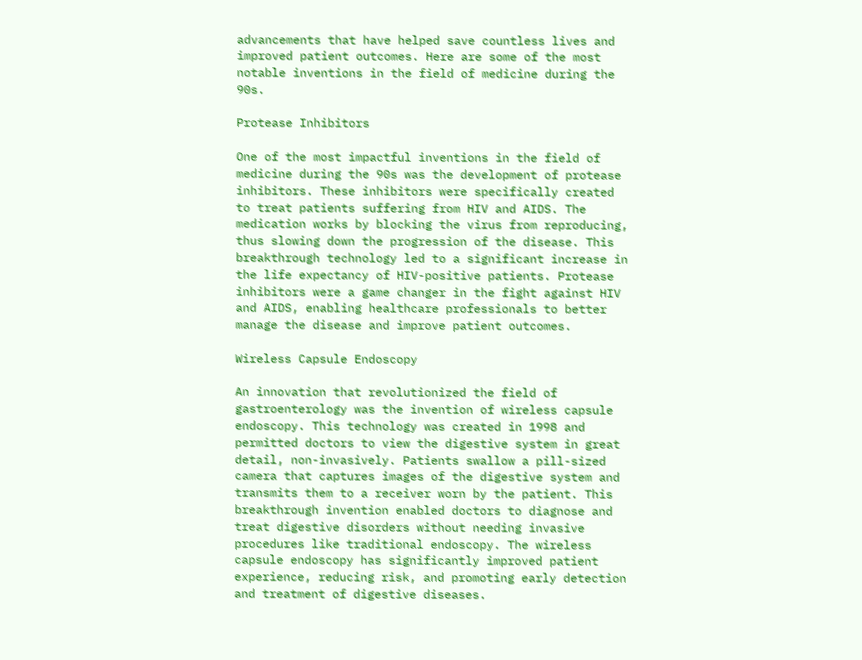advancements that have helped save countless lives and improved patient outcomes. Here are some of the most notable inventions in the field of medicine during the 90s.

Protease Inhibitors

One of the most impactful inventions in the field of medicine during the 90s was the development of protease inhibitors. These inhibitors were specifically created to treat patients suffering from HIV and AIDS. The medication works by blocking the virus from reproducing, thus slowing down the progression of the disease. This breakthrough technology led to a significant increase in the life expectancy of HIV-positive patients. Protease inhibitors were a game changer in the fight against HIV and AIDS, enabling healthcare professionals to better manage the disease and improve patient outcomes.

Wireless Capsule Endoscopy

An innovation that revolutionized the field of gastroenterology was the invention of wireless capsule endoscopy. This technology was created in 1998 and permitted doctors to view the digestive system in great detail, non-invasively. Patients swallow a pill-sized camera that captures images of the digestive system and transmits them to a receiver worn by the patient. This breakthrough invention enabled doctors to diagnose and treat digestive disorders without needing invasive procedures like traditional endoscopy. The wireless capsule endoscopy has significantly improved patient experience, reducing risk, and promoting early detection and treatment of digestive diseases.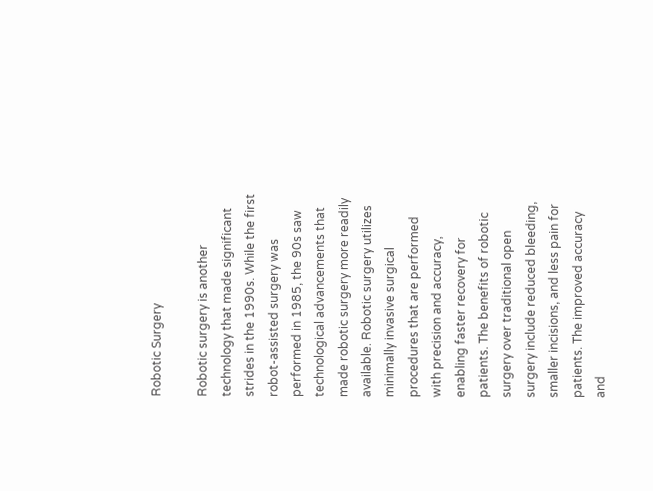Robotic Surgery

Robotic surgery is another technology that made significant strides in the 1990s. While the first robot-assisted surgery was performed in 1985, the 90s saw technological advancements that made robotic surgery more readily available. Robotic surgery utilizes minimally invasive surgical procedures that are performed with precision and accuracy, enabling faster recovery for patients. The benefits of robotic surgery over traditional open surgery include reduced bleeding, smaller incisions, and less pain for patients. The improved accuracy and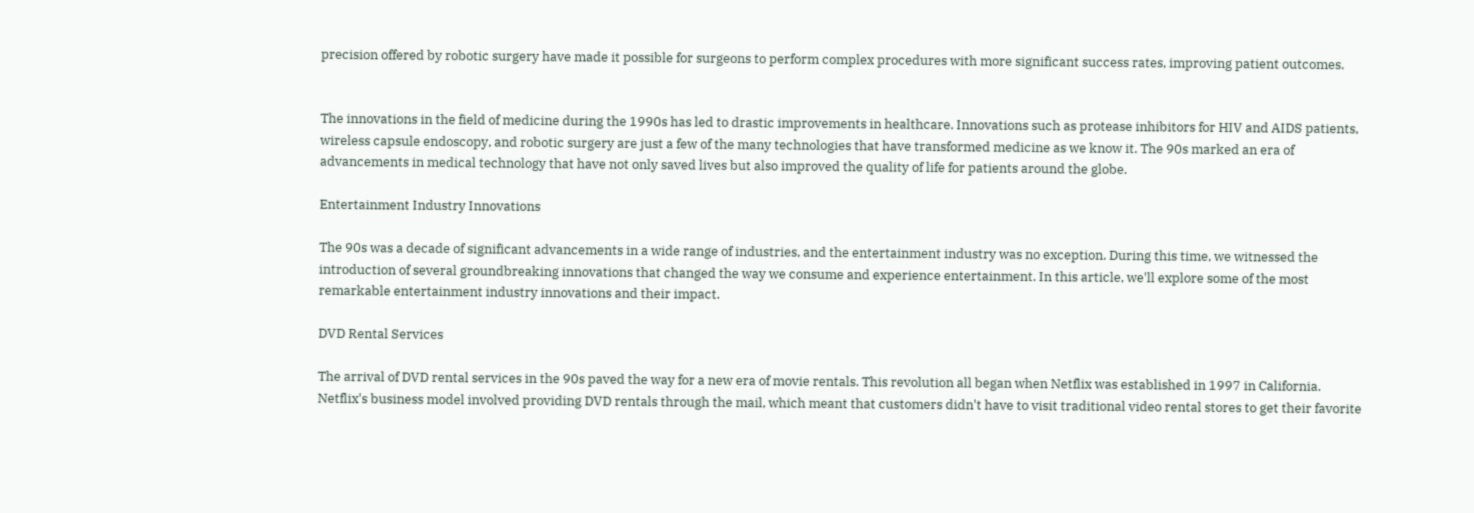precision offered by robotic surgery have made it possible for surgeons to perform complex procedures with more significant success rates, improving patient outcomes.


The innovations in the field of medicine during the 1990s has led to drastic improvements in healthcare. Innovations such as protease inhibitors for HIV and AIDS patients, wireless capsule endoscopy, and robotic surgery are just a few of the many technologies that have transformed medicine as we know it. The 90s marked an era of advancements in medical technology that have not only saved lives but also improved the quality of life for patients around the globe.

Entertainment Industry Innovations

The 90s was a decade of significant advancements in a wide range of industries, and the entertainment industry was no exception. During this time, we witnessed the introduction of several groundbreaking innovations that changed the way we consume and experience entertainment. In this article, we'll explore some of the most remarkable entertainment industry innovations and their impact.

DVD Rental Services

The arrival of DVD rental services in the 90s paved the way for a new era of movie rentals. This revolution all began when Netflix was established in 1997 in California. Netflix's business model involved providing DVD rentals through the mail, which meant that customers didn't have to visit traditional video rental stores to get their favorite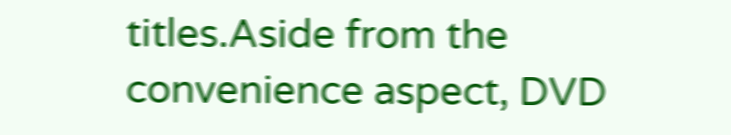titles.Aside from the convenience aspect, DVD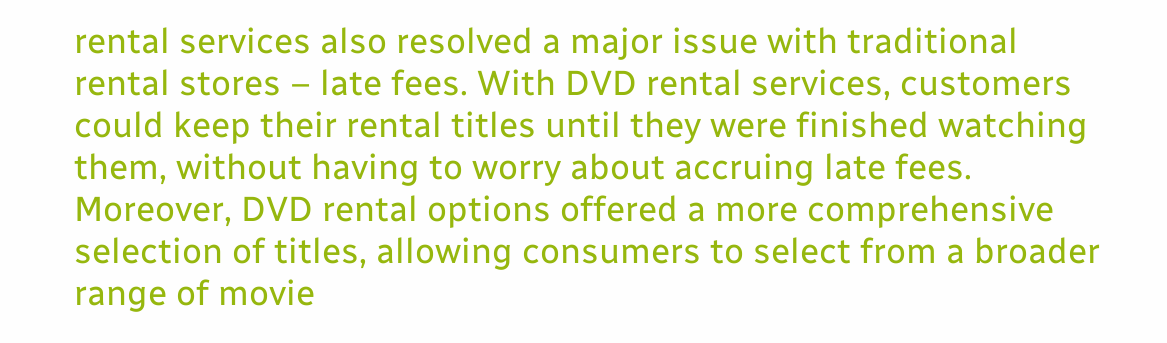rental services also resolved a major issue with traditional rental stores – late fees. With DVD rental services, customers could keep their rental titles until they were finished watching them, without having to worry about accruing late fees. Moreover, DVD rental options offered a more comprehensive selection of titles, allowing consumers to select from a broader range of movie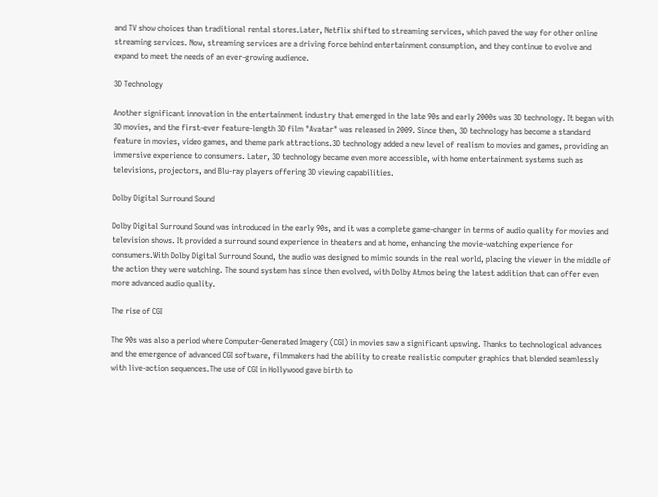and TV show choices than traditional rental stores.Later, Netflix shifted to streaming services, which paved the way for other online streaming services. Now, streaming services are a driving force behind entertainment consumption, and they continue to evolve and expand to meet the needs of an ever-growing audience.

3D Technology

Another significant innovation in the entertainment industry that emerged in the late 90s and early 2000s was 3D technology. It began with 3D movies, and the first-ever feature-length 3D film "Avatar" was released in 2009. Since then, 3D technology has become a standard feature in movies, video games, and theme park attractions.3D technology added a new level of realism to movies and games, providing an immersive experience to consumers. Later, 3D technology became even more accessible, with home entertainment systems such as televisions, projectors, and Blu-ray players offering 3D viewing capabilities.

Dolby Digital Surround Sound

Dolby Digital Surround Sound was introduced in the early 90s, and it was a complete game-changer in terms of audio quality for movies and television shows. It provided a surround sound experience in theaters and at home, enhancing the movie-watching experience for consumers.With Dolby Digital Surround Sound, the audio was designed to mimic sounds in the real world, placing the viewer in the middle of the action they were watching. The sound system has since then evolved, with Dolby Atmos being the latest addition that can offer even more advanced audio quality.

The rise of CGI

The 90s was also a period where Computer-Generated Imagery (CGI) in movies saw a significant upswing. Thanks to technological advances and the emergence of advanced CGI software, filmmakers had the ability to create realistic computer graphics that blended seamlessly with live-action sequences.The use of CGI in Hollywood gave birth to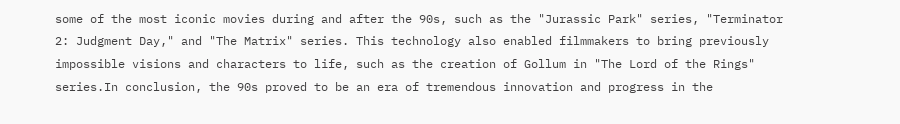some of the most iconic movies during and after the 90s, such as the "Jurassic Park" series, "Terminator 2: Judgment Day," and "The Matrix" series. This technology also enabled filmmakers to bring previously impossible visions and characters to life, such as the creation of Gollum in "The Lord of the Rings" series.In conclusion, the 90s proved to be an era of tremendous innovation and progress in the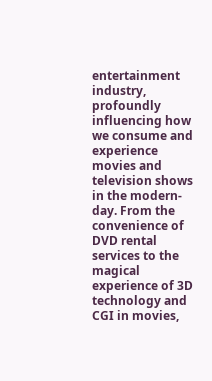entertainment industry, profoundly influencing how we consume and experience movies and television shows in the modern-day. From the convenience of DVD rental services to the magical experience of 3D technology and CGI in movies,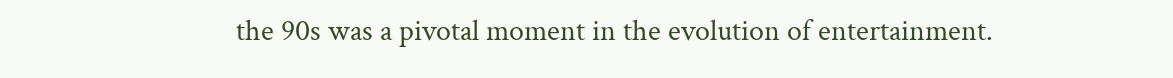the 90s was a pivotal moment in the evolution of entertainment.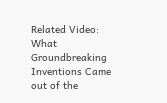Related Video: What Groundbreaking Inventions Came out of the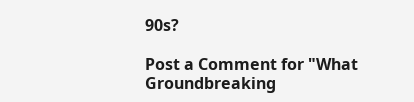90s?

Post a Comment for "What Groundbreaking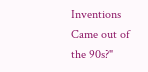Inventions Came out of the 90s?"